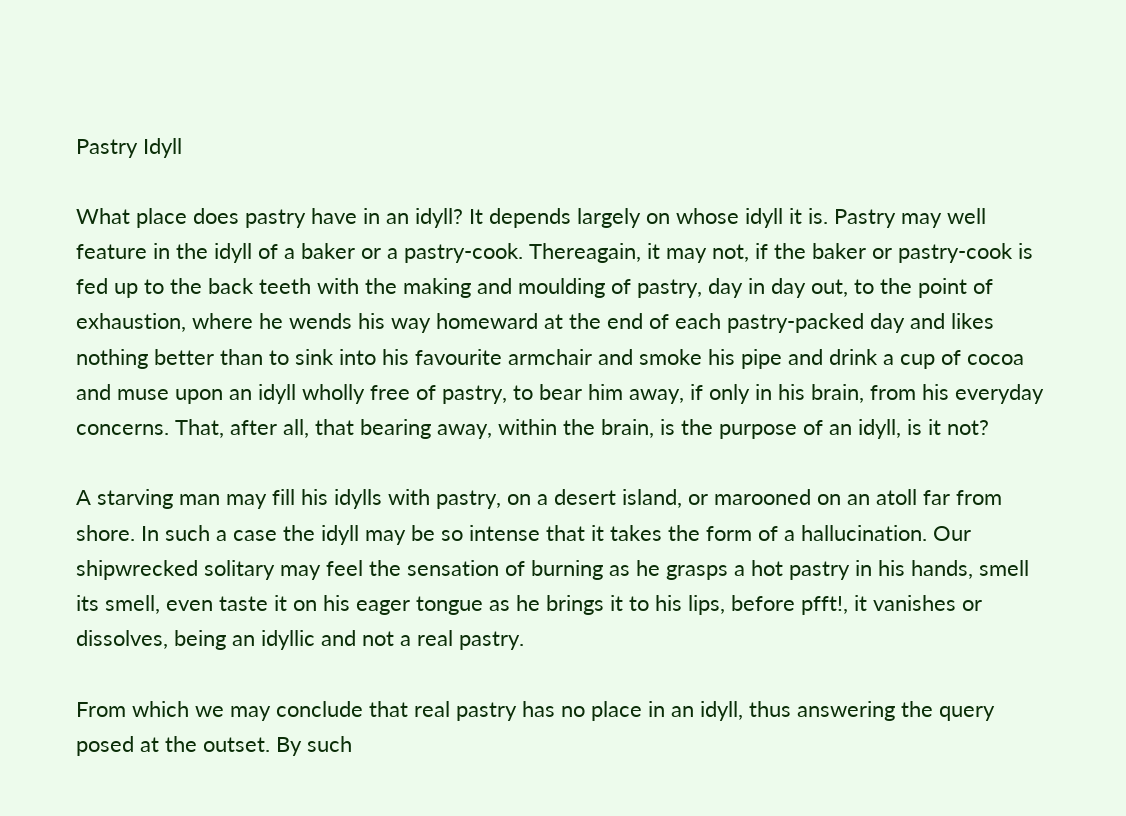Pastry Idyll

What place does pastry have in an idyll? It depends largely on whose idyll it is. Pastry may well feature in the idyll of a baker or a pastry-cook. Thereagain, it may not, if the baker or pastry-cook is fed up to the back teeth with the making and moulding of pastry, day in day out, to the point of exhaustion, where he wends his way homeward at the end of each pastry-packed day and likes nothing better than to sink into his favourite armchair and smoke his pipe and drink a cup of cocoa and muse upon an idyll wholly free of pastry, to bear him away, if only in his brain, from his everyday concerns. That, after all, that bearing away, within the brain, is the purpose of an idyll, is it not?

A starving man may fill his idylls with pastry, on a desert island, or marooned on an atoll far from shore. In such a case the idyll may be so intense that it takes the form of a hallucination. Our shipwrecked solitary may feel the sensation of burning as he grasps a hot pastry in his hands, smell its smell, even taste it on his eager tongue as he brings it to his lips, before pfft!, it vanishes or dissolves, being an idyllic and not a real pastry.

From which we may conclude that real pastry has no place in an idyll, thus answering the query posed at the outset. By such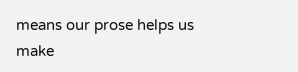means our prose helps us make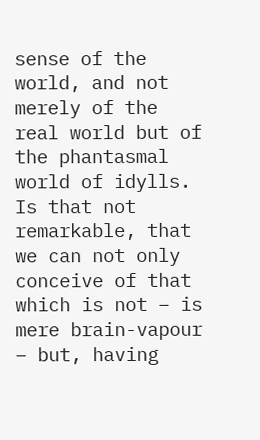sense of the world, and not merely of the real world but of the phantasmal world of idylls. Is that not remarkable, that we can not only conceive of that which is not – is mere brain-vapour – but, having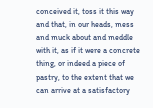conceived it, toss it this way and that, in our heads, mess and muck about and meddle with it, as if it were a concrete thing, or indeed a piece of pastry, to the extent that we can arrive at a satisfactory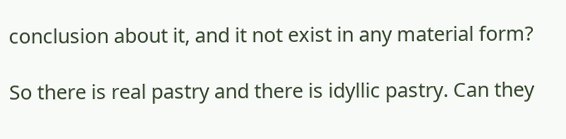conclusion about it, and it not exist in any material form?

So there is real pastry and there is idyllic pastry. Can they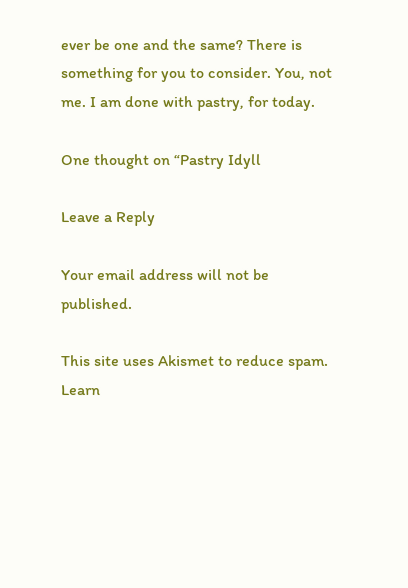ever be one and the same? There is something for you to consider. You, not me. I am done with pastry, for today.

One thought on “Pastry Idyll

Leave a Reply

Your email address will not be published.

This site uses Akismet to reduce spam. Learn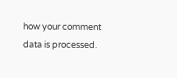how your comment data is processed.